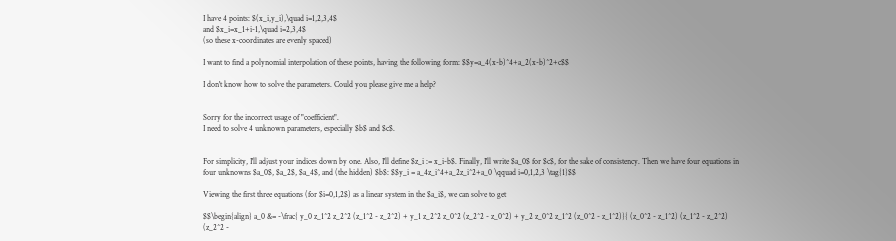I have 4 points: $(x_i,y_i),\quad i=1,2,3,4$
and $x_i=x_1+i-1,\quad i=2,3,4$
(so these x-coordinates are evenly spaced)

I want to find a polynomial interpolation of these points, having the following form: $$y=a_4(x-b)^4+a_2(x-b)^2+c$$

I don't know how to solve the parameters. Could you please give me a help?


Sorry for the incorrect usage of "coefficient".
I need to solve 4 unknown parameters, especially $b$ and $c$.


For simplicity, I'll adjust your indices down by one. Also, I'll define $z_i := x_i-b$. Finally, I'll write $a_0$ for $c$, for the sake of consistency. Then we have four equations in four unknowns $a_0$, $a_2$, $a_4$, and (the hidden) $b$: $$y_i = a_4z_i^4+a_2z_i^2+a_0 \qquad i=0,1,2,3 \tag{1}$$

Viewing the first three equations (for $i=0,1,2$) as a linear system in the $a_i$, we can solve to get

$$\begin{align} a_0 &= -\frac{ y_0 z_1^2 z_2^2 (z_1^2 - z_2^2) + y_1 z_2^2 z_0^2 (z_2^2 - z_0^2) + y_2 z_0^2 z_1^2 (z_0^2 - z_1^2)}{ (z_0^2 - z_1^2) (z_1^2 - z_2^2) (z_2^2 -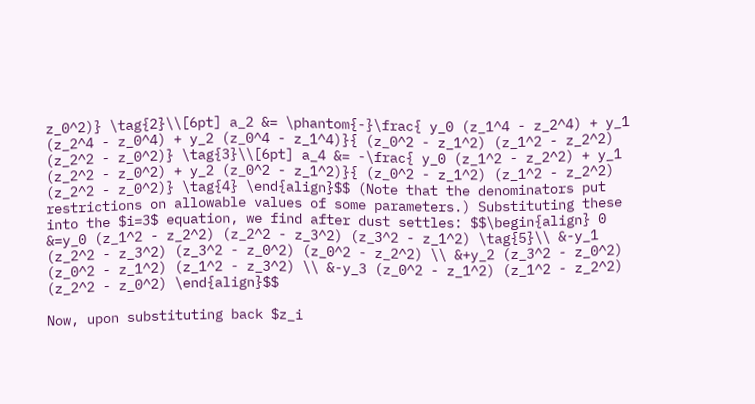z_0^2)} \tag{2}\\[6pt] a_2 &= \phantom{-}\frac{ y_0 (z_1^4 - z_2^4) + y_1 (z_2^4 - z_0^4) + y_2 (z_0^4 - z_1^4)}{ (z_0^2 - z_1^2) (z_1^2 - z_2^2) (z_2^2 - z_0^2)} \tag{3}\\[6pt] a_4 &= -\frac{ y_0 (z_1^2 - z_2^2) + y_1 (z_2^2 - z_0^2) + y_2 (z_0^2 - z_1^2)}{ (z_0^2 - z_1^2) (z_1^2 - z_2^2) (z_2^2 - z_0^2)} \tag{4} \end{align}$$ (Note that the denominators put restrictions on allowable values of some parameters.) Substituting these into the $i=3$ equation, we find after dust settles: $$\begin{align} 0 &=y_0 (z_1^2 - z_2^2) (z_2^2 - z_3^2) (z_3^2 - z_1^2) \tag{5}\\ &-y_1 (z_2^2 - z_3^2) (z_3^2 - z_0^2) (z_0^2 - z_2^2) \\ &+y_2 (z_3^2 - z_0^2) (z_0^2 - z_1^2) (z_1^2 - z_3^2) \\ &-y_3 (z_0^2 - z_1^2) (z_1^2 - z_2^2) (z_2^2 - z_0^2) \end{align}$$

Now, upon substituting back $z_i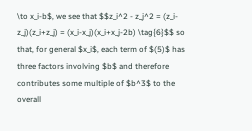\to x_i-b$, we see that $$z_i^2 - z_j^2 = (z_i-z_j)(z_i+z_j) = (x_i-x_j)(x_i+x_j-2b) \tag{6}$$ so that, for general $x_i$, each term of $(5)$ has three factors involving $b$ and therefore contributes some multiple of $b^3$ to the overall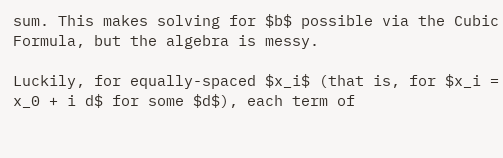sum. This makes solving for $b$ possible via the Cubic Formula, but the algebra is messy.

Luckily, for equally-spaced $x_i$ (that is, for $x_i = x_0 + i d$ for some $d$), each term of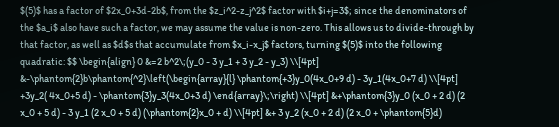$(5)$ has a factor of $2x_0+3d-2b$, from the $z_i^2-z_j^2$ factor with $i+j=3$; since the denominators of the $a_i$ also have such a factor, we may assume the value is non-zero. This allows us to divide-through by that factor, as well as $d$s that accumulate from $x_i-x_j$ factors, turning $(5)$ into the following quadratic: $$ \begin{align} 0 &=2 b^2\;(y_0 - 3 y_1 + 3 y_2 - y_3) \\[4pt] &-\phantom{2}b\phantom{^2}\left(\begin{array}{l} \phantom{+3}y_0(4x_0+9 d) - 3y_1(4x_0+7 d) \\[4pt] +3y_2( 4x_0+5 d) - \phantom{3}y_3(4x_0+3 d) \end{array}\;\right) \\[4pt] &+\phantom{3}y_0 (x_0 + 2 d) (2 x_0 + 5 d) - 3 y_1 (2 x_0 + 5 d) (\phantom{2}x_0 + d) \\[4pt] &+ 3 y_2 (x_0 + 2 d) (2 x_0 + \phantom{5}d)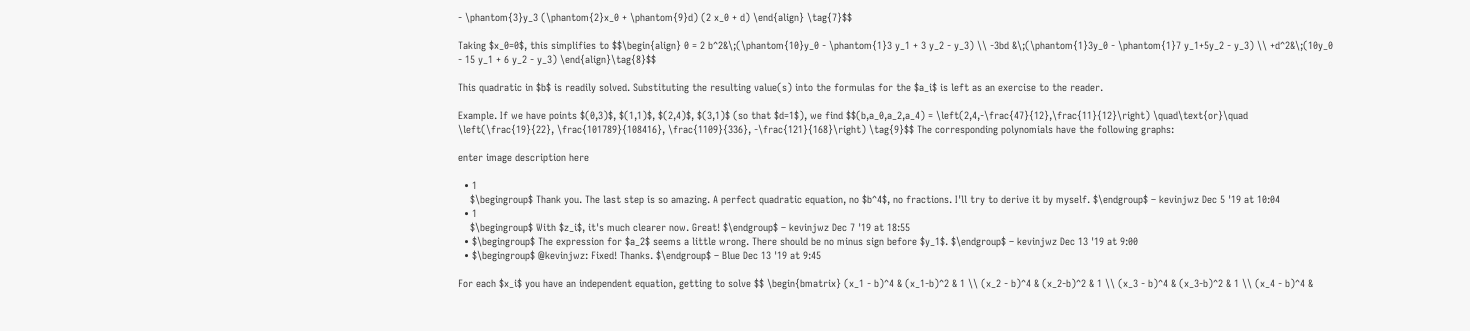- \phantom{3}y_3 (\phantom{2}x_0 + \phantom{9}d) (2 x_0 + d) \end{align} \tag{7}$$

Taking $x_0=0$, this simplifies to $$\begin{align} 0 = 2 b^2&\;(\phantom{10}y_0 - \phantom{1}3 y_1 + 3 y_2 - y_3) \\ -3bd &\;(\phantom{1}3y_0 - \phantom{1}7 y_1+5y_2 - y_3) \\ +d^2&\;(10y_0 - 15 y_1 + 6 y_2 - y_3) \end{align}\tag{8}$$

This quadratic in $b$ is readily solved. Substituting the resulting value(s) into the formulas for the $a_i$ is left as an exercise to the reader.

Example. If we have points $(0,3)$, $(1,1)$, $(2,4)$, $(3,1)$ (so that $d=1$), we find $$(b,a_0,a_2,a_4) = \left(2,4,-\frac{47}{12},\frac{11}{12}\right) \quad\text{or}\quad \left(\frac{19}{22}, \frac{101789}{108416}, \frac{1109}{336}, -\frac{121}{168}\right) \tag{9}$$ The corresponding polynomials have the following graphs:

enter image description here

  • 1
    $\begingroup$ Thank you. The last step is so amazing. A perfect quadratic equation, no $b^4$, no fractions. I'll try to derive it by myself. $\endgroup$ – kevinjwz Dec 5 '19 at 10:04
  • 1
    $\begingroup$ With $z_i$, it's much clearer now. Great! $\endgroup$ – kevinjwz Dec 7 '19 at 18:55
  • $\begingroup$ The expression for $a_2$ seems a little wrong. There should be no minus sign before $y_1$. $\endgroup$ – kevinjwz Dec 13 '19 at 9:00
  • $\begingroup$ @kevinjwz: Fixed! Thanks. $\endgroup$ – Blue Dec 13 '19 at 9:45

For each $x_i$ you have an independent equation, getting to solve $$ \begin{bmatrix} (x_1 - b)^4 & (x_1-b)^2 & 1 \\ (x_2 - b)^4 & (x_2-b)^2 & 1 \\ (x_3 - b)^4 & (x_3-b)^2 & 1 \\ (x_4 - b)^4 &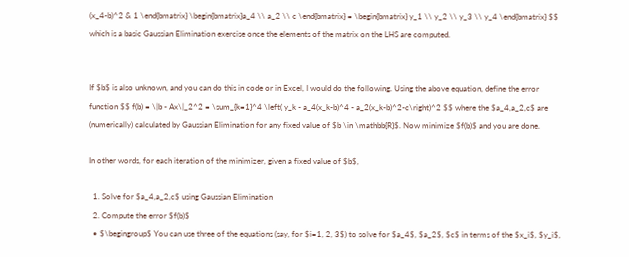(x_4-b)^2 & 1 \end{bmatrix} \begin{bmatrix}a_4 \\ a_2 \\ c \end{bmatrix} = \begin{bmatrix} y_1 \\ y_2 \\ y_3 \\ y_4 \end{bmatrix} $$ which is a basic Gaussian Elimination exercise once the elements of the matrix on the LHS are computed.


If $b$ is also unknown, and you can do this in code or in Excel, I would do the following. Using the above equation, define the error function $$ f(b) = \|b - Ax\|_2^2 = \sum_{k=1}^4 \left( y_k - a_4(x_k-b)^4 - a_2(x_k-b)^2-c\right)^2 $$ where the $a_4,a_2,c$ are (numerically) calculated by Gaussian Elimination for any fixed value of $b \in \mathbb{R}$. Now minimize $f(b)$ and you are done.

In other words, for each iteration of the minimizer, given a fixed value of $b$,

  1. Solve for $a_4,a_2,c$ using Gaussian Elimination
  2. Compute the error $f(b)$
  • $\begingroup$ You can use three of the equations (say, for $i=1, 2, 3$) to solve for $a_4$, $a_2$, $c$ in terms of the $x_i$, $y_i$,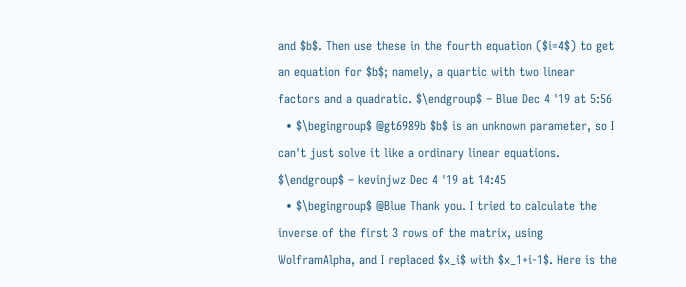and $b$. Then use these in the fourth equation ($i=4$) to get an equation for $b$; namely, a quartic with two linear factors and a quadratic. $\endgroup$ – Blue Dec 4 '19 at 5:56
  • $\begingroup$ @gt6989b $b$ is an unknown parameter, so I can't just solve it like a ordinary linear equations. $\endgroup$ – kevinjwz Dec 4 '19 at 14:45
  • $\begingroup$ @Blue Thank you. I tried to calculate the inverse of the first 3 rows of the matrix, using WolframAlpha, and I replaced $x_i$ with $x_1+i-1$. Here is the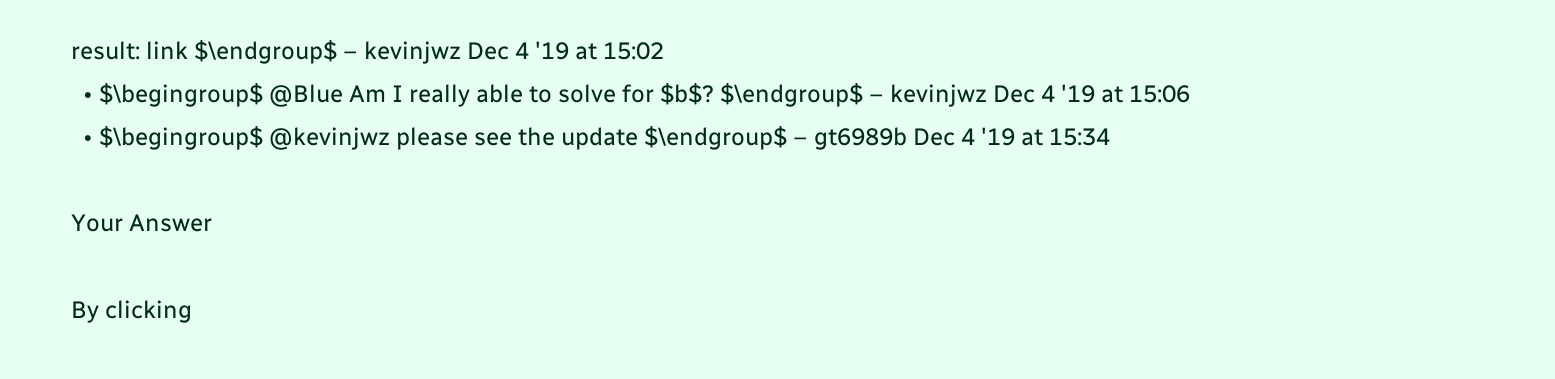result: link $\endgroup$ – kevinjwz Dec 4 '19 at 15:02
  • $\begingroup$ @Blue Am I really able to solve for $b$? $\endgroup$ – kevinjwz Dec 4 '19 at 15:06
  • $\begingroup$ @kevinjwz please see the update $\endgroup$ – gt6989b Dec 4 '19 at 15:34

Your Answer

By clicking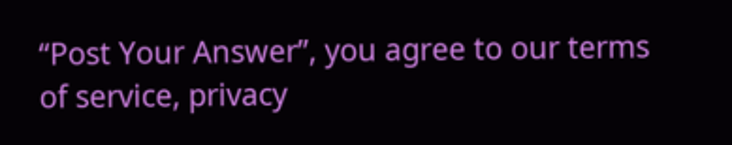“Post Your Answer”, you agree to our terms of service, privacy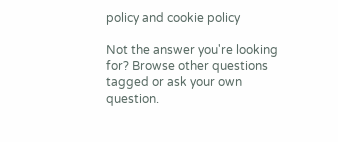policy and cookie policy

Not the answer you're looking for? Browse other questions tagged or ask your own question.